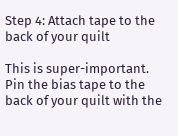Step 4: Attach tape to the back of your quilt

This is super-important. Pin the bias tape to the back of your quilt with the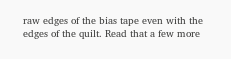raw edges of the bias tape even with the edges of the quilt. Read that a few more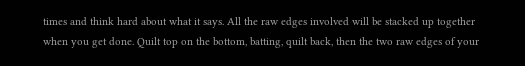times and think hard about what it says. All the raw edges involved will be stacked up together when you get done. Quilt top on the bottom, batting, quilt back, then the two raw edges of your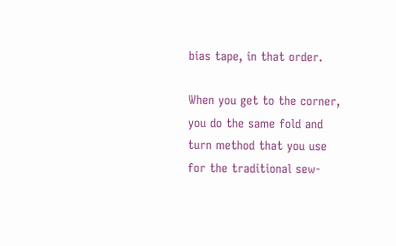bias tape, in that order.

When you get to the corner, you do the same fold and turn method that you use for the traditional sew-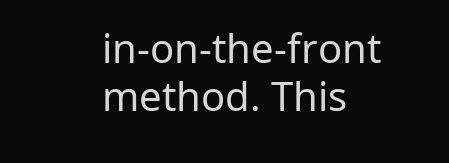in-on-the-front method. This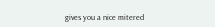gives you a nice mitered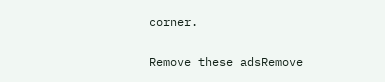corner.

Remove these adsRemove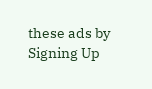these ads by Signing Up